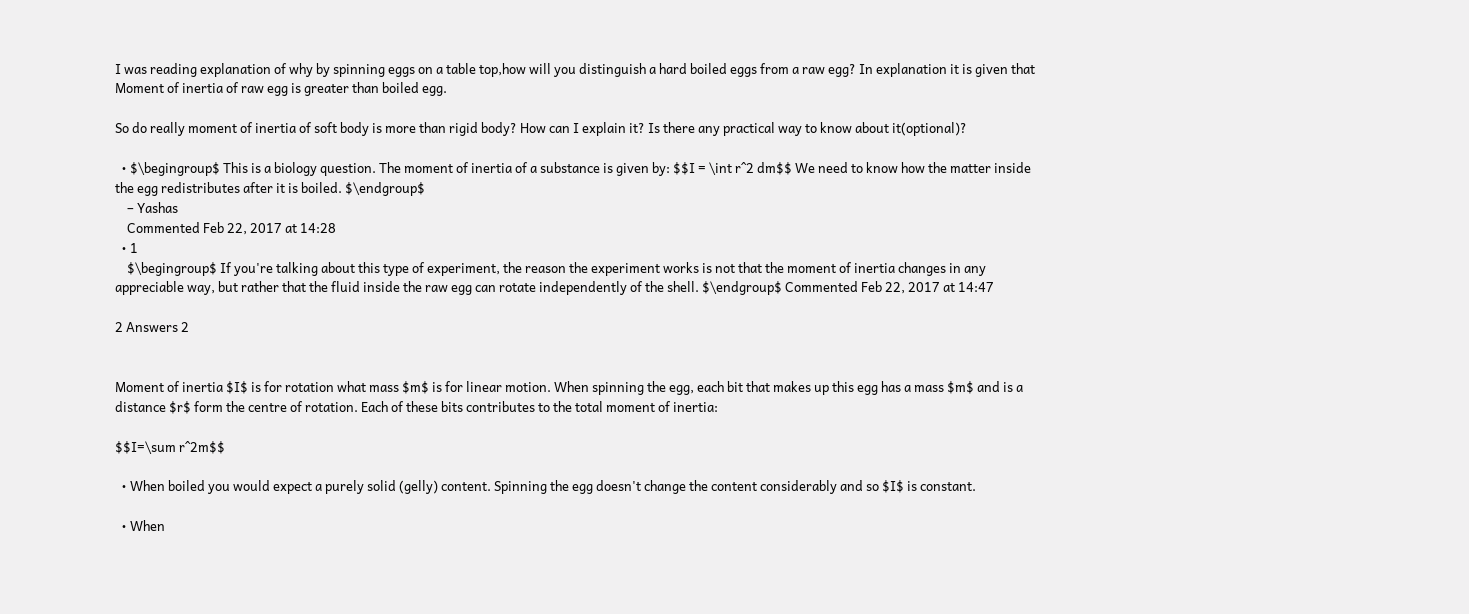I was reading explanation of why by spinning eggs on a table top,how will you distinguish a hard boiled eggs from a raw egg? In explanation it is given that Moment of inertia of raw egg is greater than boiled egg.

So do really moment of inertia of soft body is more than rigid body? How can I explain it? Is there any practical way to know about it(optional)?

  • $\begingroup$ This is a biology question. The moment of inertia of a substance is given by: $$I = \int r^2 dm$$ We need to know how the matter inside the egg redistributes after it is boiled. $\endgroup$
    – Yashas
    Commented Feb 22, 2017 at 14:28
  • 1
    $\begingroup$ If you're talking about this type of experiment, the reason the experiment works is not that the moment of inertia changes in any appreciable way, but rather that the fluid inside the raw egg can rotate independently of the shell. $\endgroup$ Commented Feb 22, 2017 at 14:47

2 Answers 2


Moment of inertia $I$ is for rotation what mass $m$ is for linear motion. When spinning the egg, each bit that makes up this egg has a mass $m$ and is a distance $r$ form the centre of rotation. Each of these bits contributes to the total moment of inertia:

$$I=\sum r^2m$$

  • When boiled you would expect a purely solid (gelly) content. Spinning the egg doesn't change the content considerably and so $I$ is constant.

  • When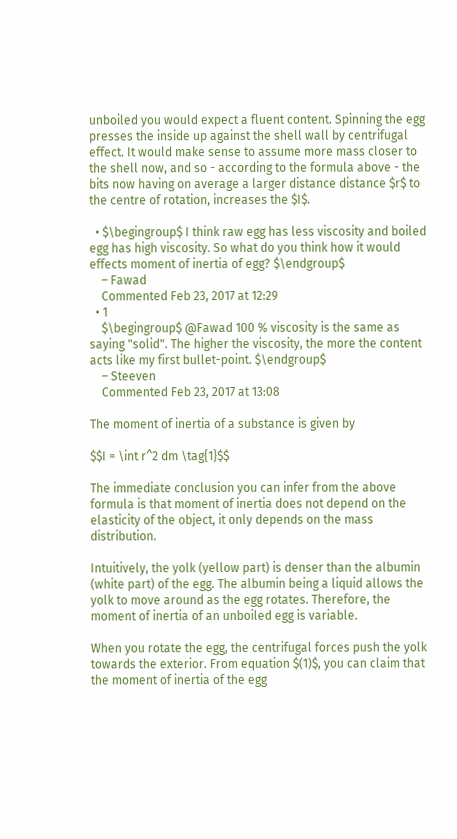unboiled you would expect a fluent content. Spinning the egg presses the inside up against the shell wall by centrifugal effect. It would make sense to assume more mass closer to the shell now, and so - according to the formula above - the bits now having on average a larger distance distance $r$ to the centre of rotation, increases the $I$.

  • $\begingroup$ I think raw egg has less viscosity and boiled egg has high viscosity. So what do you think how it would effects moment of inertia of egg? $\endgroup$
    – Fawad
    Commented Feb 23, 2017 at 12:29
  • 1
    $\begingroup$ @Fawad 100 % viscosity is the same as saying "solid". The higher the viscosity, the more the content acts like my first bullet-point. $\endgroup$
    – Steeven
    Commented Feb 23, 2017 at 13:08

The moment of inertia of a substance is given by

$$I = \int r^2 dm \tag{1}$$

The immediate conclusion you can infer from the above formula is that moment of inertia does not depend on the elasticity of the object, it only depends on the mass distribution.

Intuitively, the yolk (yellow part) is denser than the albumin (white part) of the egg. The albumin being a liquid allows the yolk to move around as the egg rotates. Therefore, the moment of inertia of an unboiled egg is variable.

When you rotate the egg, the centrifugal forces push the yolk towards the exterior. From equation $(1)$, you can claim that the moment of inertia of the egg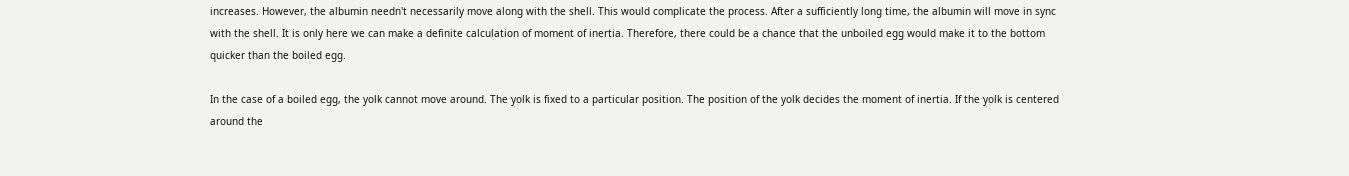increases. However, the albumin needn't necessarily move along with the shell. This would complicate the process. After a sufficiently long time, the albumin will move in sync with the shell. It is only here we can make a definite calculation of moment of inertia. Therefore, there could be a chance that the unboiled egg would make it to the bottom quicker than the boiled egg.

In the case of a boiled egg, the yolk cannot move around. The yolk is fixed to a particular position. The position of the yolk decides the moment of inertia. If the yolk is centered around the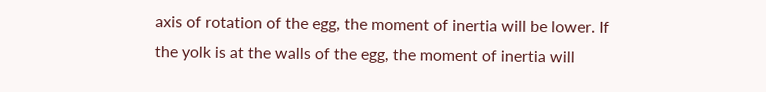axis of rotation of the egg, the moment of inertia will be lower. If the yolk is at the walls of the egg, the moment of inertia will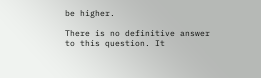be higher.

There is no definitive answer to this question. It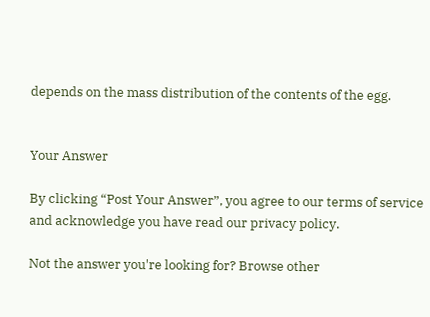depends on the mass distribution of the contents of the egg.


Your Answer

By clicking “Post Your Answer”, you agree to our terms of service and acknowledge you have read our privacy policy.

Not the answer you're looking for? Browse other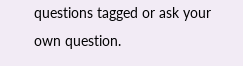questions tagged or ask your own question.